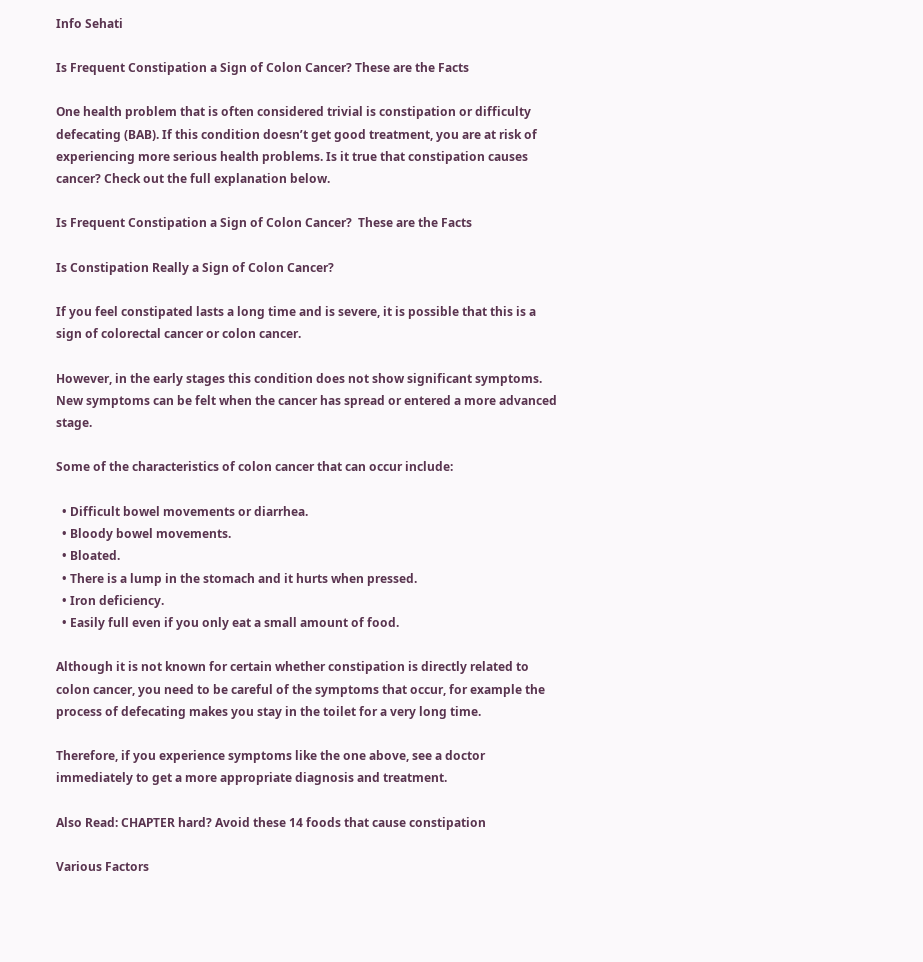Info Sehati

Is Frequent Constipation a Sign of Colon Cancer? These are the Facts

One health problem that is often considered trivial is constipation or difficulty defecating (BAB). If this condition doesn’t get good treatment, you are at risk of experiencing more serious health problems. Is it true that constipation causes cancer? Check out the full explanation below.

Is Frequent Constipation a Sign of Colon Cancer?  These are the Facts

Is Constipation Really a Sign of Colon Cancer?

If you feel constipated lasts a long time and is severe, it is possible that this is a sign of colorectal cancer or colon cancer.

However, in the early stages this condition does not show significant symptoms. New symptoms can be felt when the cancer has spread or entered a more advanced stage.

Some of the characteristics of colon cancer that can occur include:

  • Difficult bowel movements or diarrhea.
  • Bloody bowel movements.
  • Bloated.
  • There is a lump in the stomach and it hurts when pressed.
  • Iron deficiency.
  • Easily full even if you only eat a small amount of food.

Although it is not known for certain whether constipation is directly related to colon cancer, you need to be careful of the symptoms that occur, for example the process of defecating makes you stay in the toilet for a very long time.

Therefore, if you experience symptoms like the one above, see a doctor immediately to get a more appropriate diagnosis and treatment.

Also Read: CHAPTER hard? Avoid these 14 foods that cause constipation

Various Factors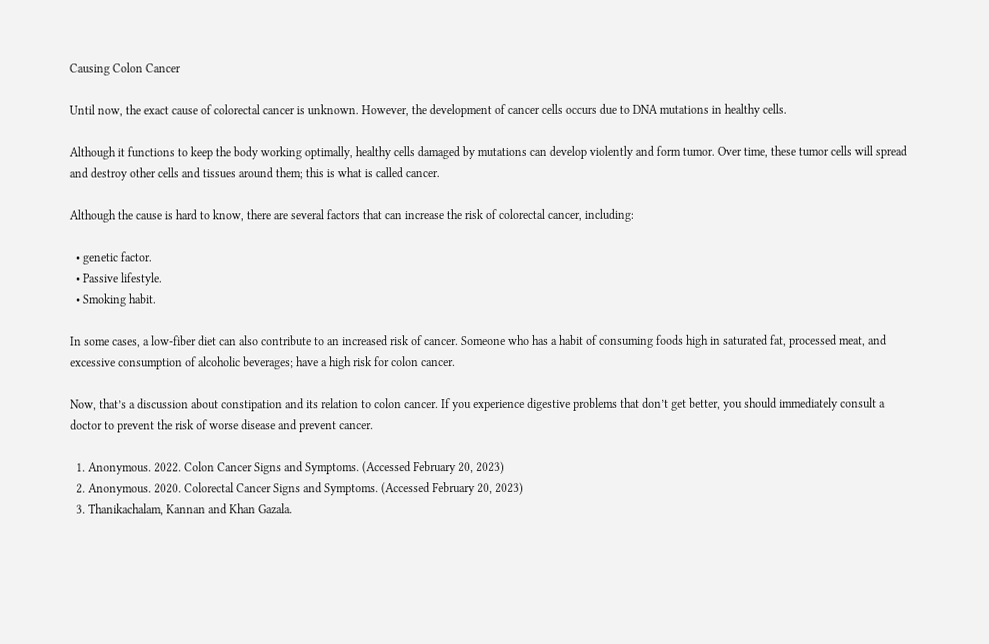Causing Colon Cancer

Until now, the exact cause of colorectal cancer is unknown. However, the development of cancer cells occurs due to DNA mutations in healthy cells.

Although it functions to keep the body working optimally, healthy cells damaged by mutations can develop violently and form tumor. Over time, these tumor cells will spread and destroy other cells and tissues around them; this is what is called cancer.

Although the cause is hard to know, there are several factors that can increase the risk of colorectal cancer, including:

  • genetic factor.
  • Passive lifestyle.
  • Smoking habit.

In some cases, a low-fiber diet can also contribute to an increased risk of cancer. Someone who has a habit of consuming foods high in saturated fat, processed meat, and excessive consumption of alcoholic beverages; have a high risk for colon cancer.

Now, that’s a discussion about constipation and its relation to colon cancer. If you experience digestive problems that don’t get better, you should immediately consult a doctor to prevent the risk of worse disease and prevent cancer.

  1. Anonymous. 2022. Colon Cancer Signs and Symptoms. (Accessed February 20, 2023)
  2. Anonymous. 2020. Colorectal Cancer Signs and Symptoms. (Accessed February 20, 2023)
  3. Thanikachalam, Kannan and Khan Gazala.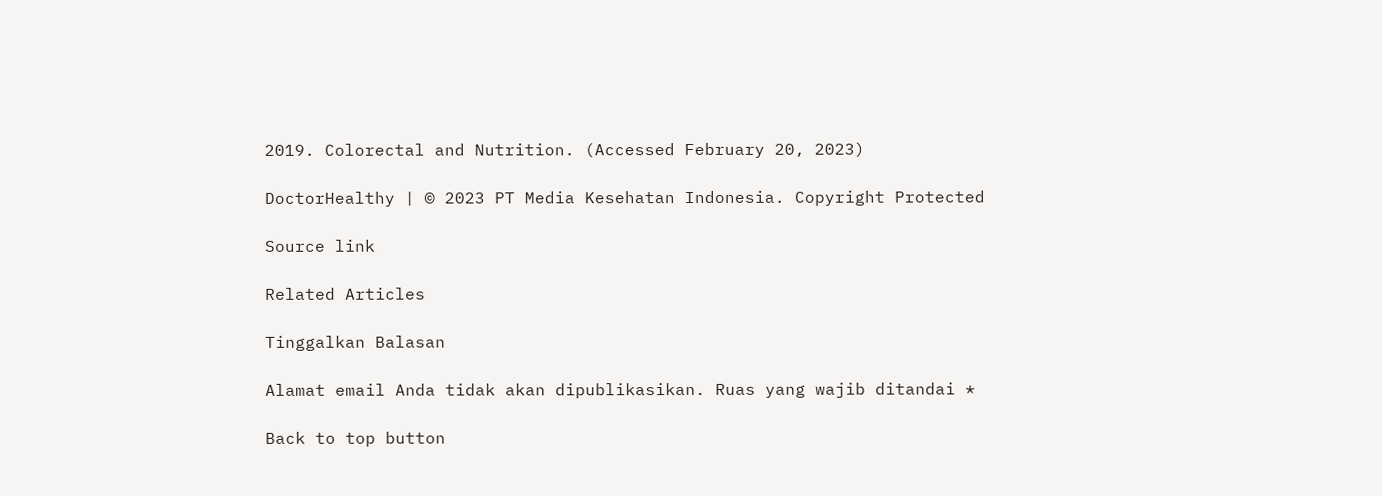2019. Colorectal and Nutrition. (Accessed February 20, 2023)

DoctorHealthy | © 2023 PT Media Kesehatan Indonesia. Copyright Protected

Source link

Related Articles

Tinggalkan Balasan

Alamat email Anda tidak akan dipublikasikan. Ruas yang wajib ditandai *

Back to top button